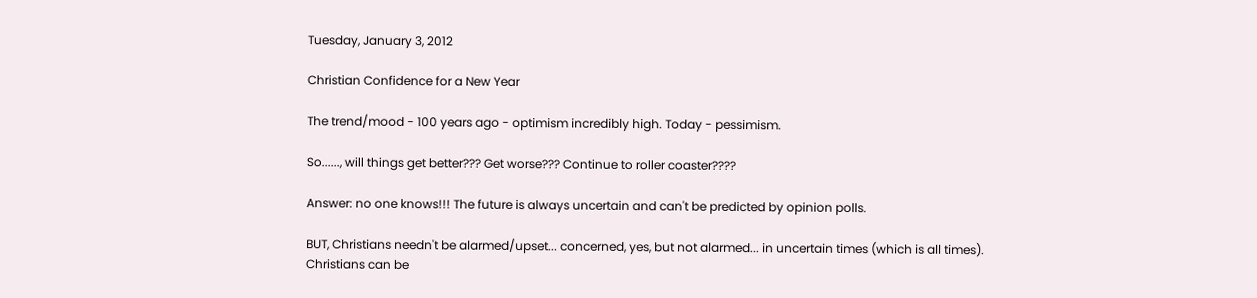Tuesday, January 3, 2012

Christian Confidence for a New Year

The trend/mood - 100 years ago - optimism incredibly high. Today - pessimism.

So......, will things get better??? Get worse??? Continue to roller coaster????

Answer: no one knows!!! The future is always uncertain and can't be predicted by opinion polls.

BUT, Christians needn't be alarmed/upset... concerned, yes, but not alarmed... in uncertain times (which is all times).
Christians can be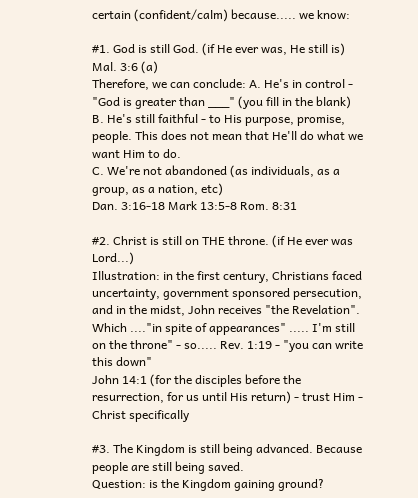certain (confident/calm) because..... we know:

#1. God is still God. (if He ever was, He still is)
Mal. 3:6 (a)
Therefore, we can conclude: A. He's in control - "God is greater than ___" (you fill in the blank)
B. He's still faithful - to His purpose, promise, people. This does not mean that He'll do what we want Him to do.
C. We're not abandoned (as individuals, as a group, as a nation, etc)
Dan. 3:16-18 Mark 13:5-8 Rom. 8:31

#2. Christ is still on THE throne. (if He ever was Lord...)
Illustration: in the first century, Christians faced uncertainty, government sponsored persecution, and in the midst, John receives "the Revelation".
Which ...."in spite of appearances" ..... I'm still on the throne" - so..... Rev. 1:19 - "you can write this down"
John 14:1 (for the disciples before the resurrection, for us until His return) - trust Him - Christ specifically

#3. The Kingdom is still being advanced. Because people are still being saved.
Question: is the Kingdom gaining ground?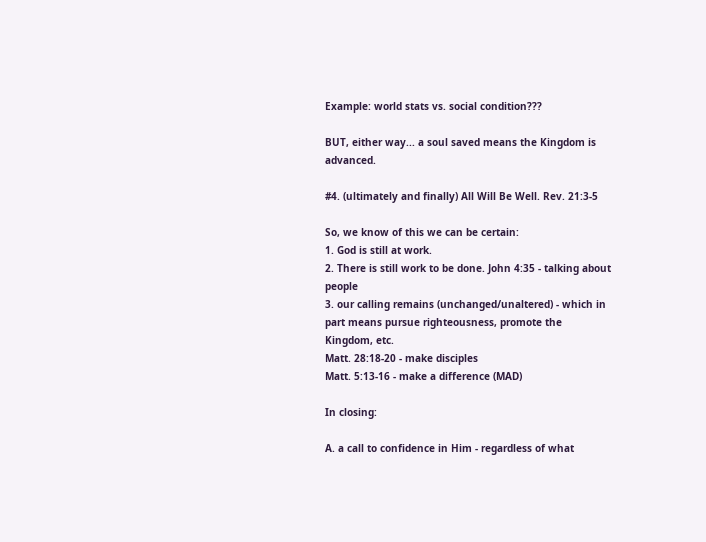Example: world stats vs. social condition???

BUT, either way... a soul saved means the Kingdom is advanced.

#4. (ultimately and finally) All Will Be Well. Rev. 21:3-5

So, we know of this we can be certain:
1. God is still at work.
2. There is still work to be done. John 4:35 - talking about people
3. our calling remains (unchanged/unaltered) - which in part means pursue righteousness, promote the Kingdom, etc.
Matt. 28:18-20 - make disciples
Matt. 5:13-16 - make a difference (MAD)

In closing:

A. a call to confidence in Him - regardless of what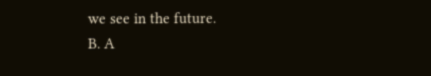we see in the future.
B. A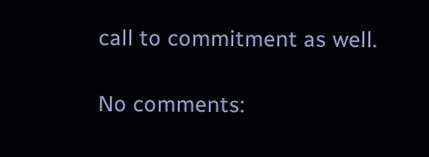call to commitment as well.

No comments: